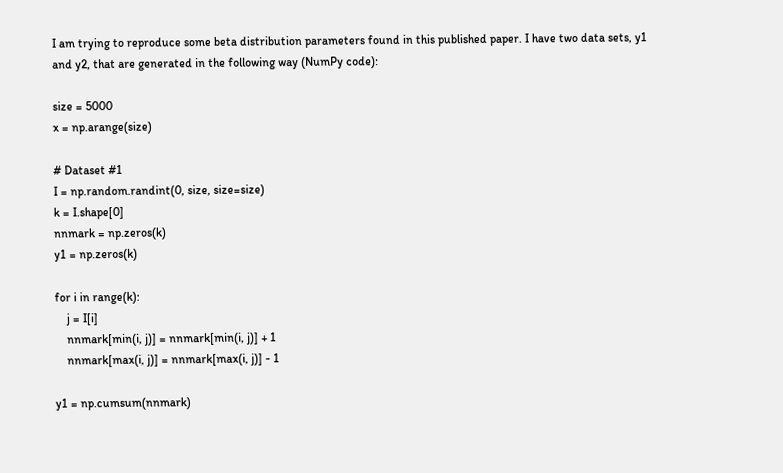I am trying to reproduce some beta distribution parameters found in this published paper. I have two data sets, y1 and y2, that are generated in the following way (NumPy code):

size = 5000
x = np.arange(size)

# Dataset #1
I = np.random.randint(0, size, size=size)
k = I.shape[0]
nnmark = np.zeros(k)
y1 = np.zeros(k)

for i in range(k):
    j = I[i]
    nnmark[min(i, j)] = nnmark[min(i, j)] + 1
    nnmark[max(i, j)] = nnmark[max(i, j)] - 1

y1 = np.cumsum(nnmark)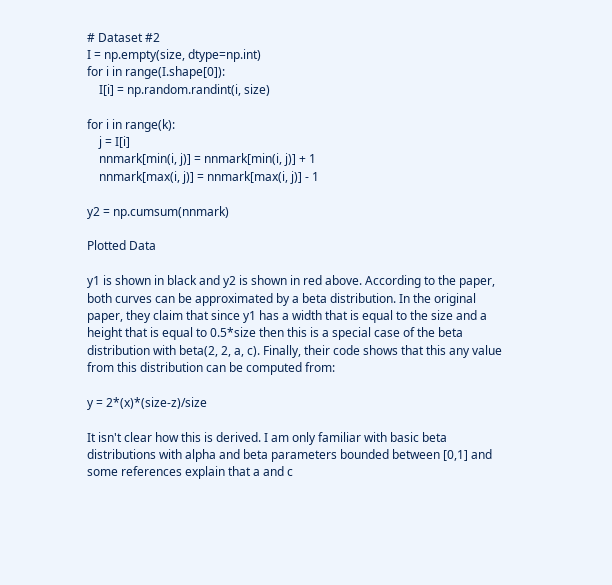# Dataset #2
I = np.empty(size, dtype=np.int)
for i in range(I.shape[0]):
    I[i] = np.random.randint(i, size)

for i in range(k):
    j = I[i]
    nnmark[min(i, j)] = nnmark[min(i, j)] + 1
    nnmark[max(i, j)] = nnmark[max(i, j)] - 1

y2 = np.cumsum(nnmark)

Plotted Data

y1 is shown in black and y2 is shown in red above. According to the paper, both curves can be approximated by a beta distribution. In the original paper, they claim that since y1 has a width that is equal to the size and a height that is equal to 0.5*size then this is a special case of the beta distribution with beta(2, 2, a, c). Finally, their code shows that this any value from this distribution can be computed from:

y = 2*(x)*(size-z)/size

It isn't clear how this is derived. I am only familiar with basic beta distributions with alpha and beta parameters bounded between [0,1] and some references explain that a and c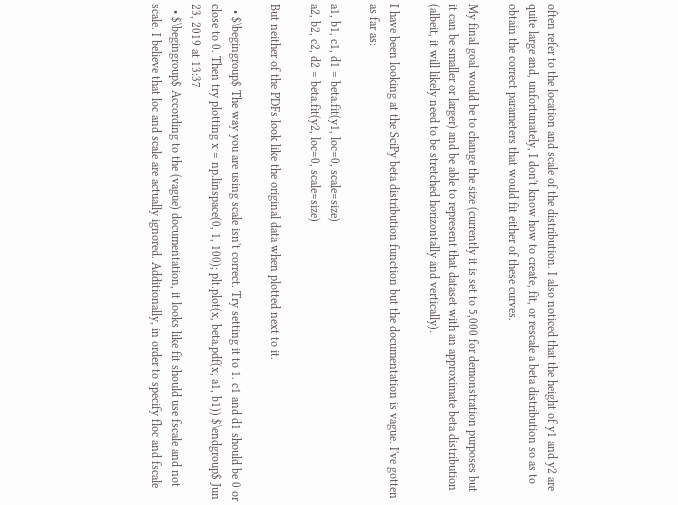often refer to the location and scale of the distribution. I also noticed that the height of y1 and y2 are quite large and, unfortunately, I don't know how to create, fit, or rescale a beta distribution so as to obtain the correct parameters that would fit either of these curves.

My final goal would be to change the size (currently it is set to 5,000 for demonstration purposes but it can be smaller or larger) and be able to represent that dataset with an approximate beta distribution (albeit, it will likely need to be stretched horizontally and vertically).

I have been looking at the SciPy beta distribution function but the documentation is vague. I've gotten as far as:

a1, b1, c1, d1 = beta.fit(y1, loc=0, scale=size)
a2, b2, c2, d2 = beta.fit(y2, loc=0, scale=size)

But neither of the PDFs look like the original data when plotted next to it.

  • $\begingroup$ The way you are using scale isn't correct. Try setting it to 1. c1 and d1 should be 0 or close to 0. Then try plotting x = np.linspace(0, 1, 100); plt.plot(x, beta.pdf(x, a1, b1)) $\endgroup$ Jun 23, 2019 at 13:37
  • $\begingroup$ According to the (vague) documentation, it looks like fit should use fscale and not scale. I believe that loc and scale are actually ignored. Additionally, in order to specify floc and fscale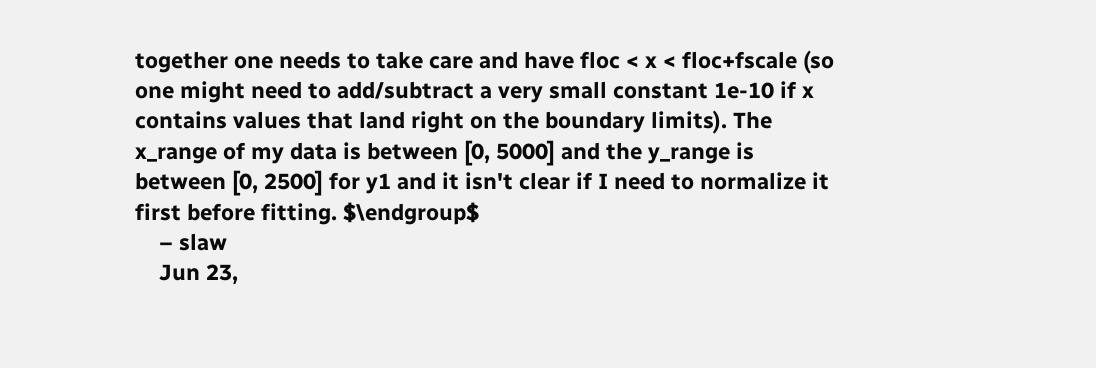together one needs to take care and have floc < x < floc+fscale (so one might need to add/subtract a very small constant 1e-10 if x contains values that land right on the boundary limits). The x_range of my data is between [0, 5000] and the y_range is between [0, 2500] for y1 and it isn't clear if I need to normalize it first before fitting. $\endgroup$
    – slaw
    Jun 23,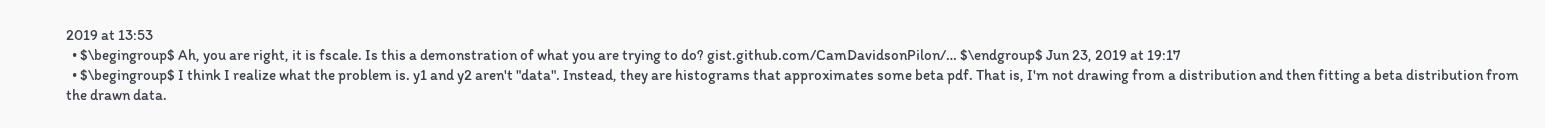2019 at 13:53
  • $\begingroup$ Ah, you are right, it is fscale. Is this a demonstration of what you are trying to do? gist.github.com/CamDavidsonPilon/… $\endgroup$ Jun 23, 2019 at 19:17
  • $\begingroup$ I think I realize what the problem is. y1 and y2 aren't "data". Instead, they are histograms that approximates some beta pdf. That is, I'm not drawing from a distribution and then fitting a beta distribution from the drawn data.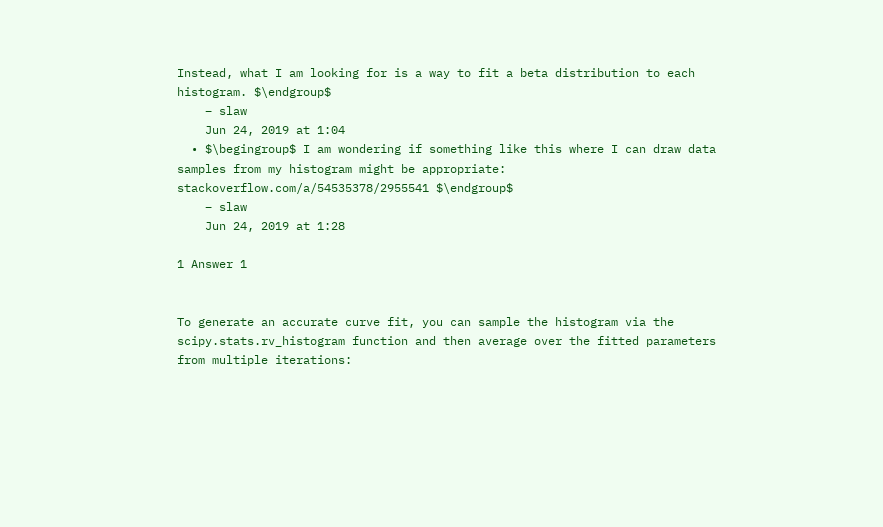Instead, what I am looking for is a way to fit a beta distribution to each histogram. $\endgroup$
    – slaw
    Jun 24, 2019 at 1:04
  • $\begingroup$ I am wondering if something like this where I can draw data samples from my histogram might be appropriate: stackoverflow.com/a/54535378/2955541 $\endgroup$
    – slaw
    Jun 24, 2019 at 1:28

1 Answer 1


To generate an accurate curve fit, you can sample the histogram via the scipy.stats.rv_histogram function and then average over the fitted parameters from multiple iterations: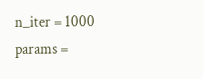n_iter = 1000
params =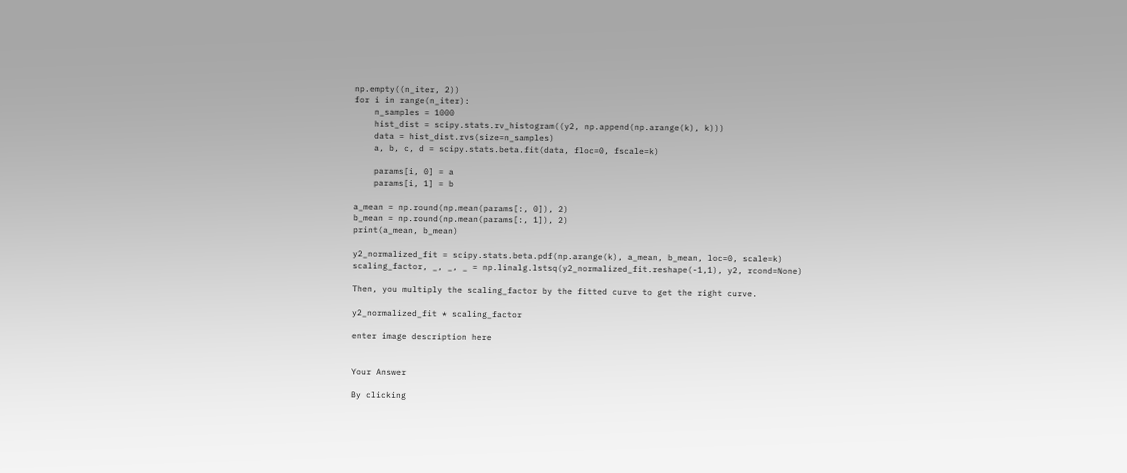np.empty((n_iter, 2))
for i in range(n_iter):
    n_samples = 1000
    hist_dist = scipy.stats.rv_histogram((y2, np.append(np.arange(k), k)))
    data = hist_dist.rvs(size=n_samples)
    a, b, c, d = scipy.stats.beta.fit(data, floc=0, fscale=k)

    params[i, 0] = a
    params[i, 1] = b

a_mean = np.round(np.mean(params[:, 0]), 2)
b_mean = np.round(np.mean(params[:, 1]), 2)
print(a_mean, b_mean)

y2_normalized_fit = scipy.stats.beta.pdf(np.arange(k), a_mean, b_mean, loc=0, scale=k)
scaling_factor, _, _, _ = np.linalg.lstsq(y2_normalized_fit.reshape(-1,1), y2, rcond=None)

Then, you multiply the scaling_factor by the fitted curve to get the right curve.

y2_normalized_fit * scaling_factor

enter image description here


Your Answer

By clicking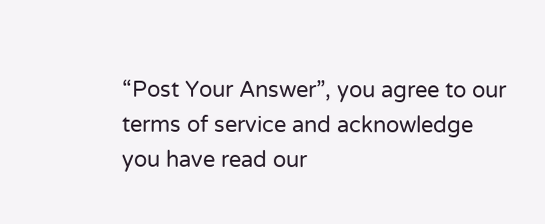“Post Your Answer”, you agree to our terms of service and acknowledge you have read our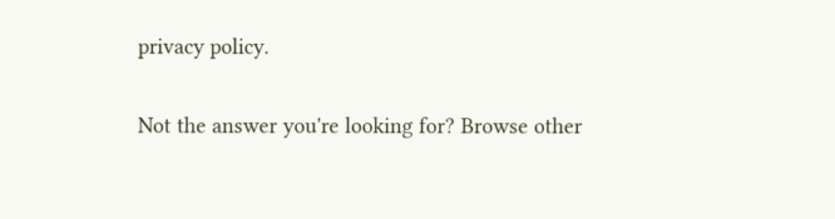privacy policy.

Not the answer you're looking for? Browse other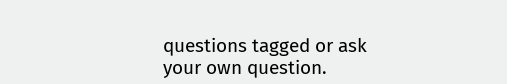questions tagged or ask your own question.